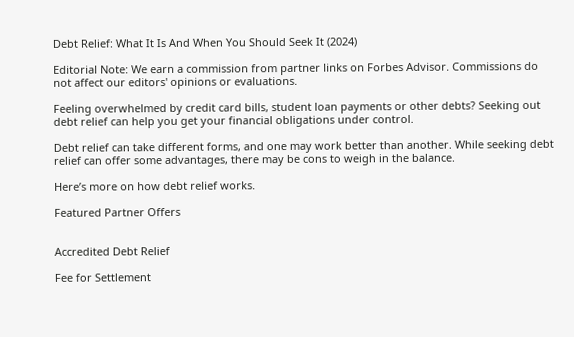Debt Relief: What It Is And When You Should Seek It (2024)

Editorial Note: We earn a commission from partner links on Forbes Advisor. Commissions do not affect our editors' opinions or evaluations.

Feeling overwhelmed by credit card bills, student loan payments or other debts? Seeking out debt relief can help you get your financial obligations under control.

Debt relief can take different forms, and one may work better than another. While seeking debt relief can offer some advantages, there may be cons to weigh in the balance.

Here’s more on how debt relief works.

Featured Partner Offers


Accredited Debt Relief

Fee for Settlement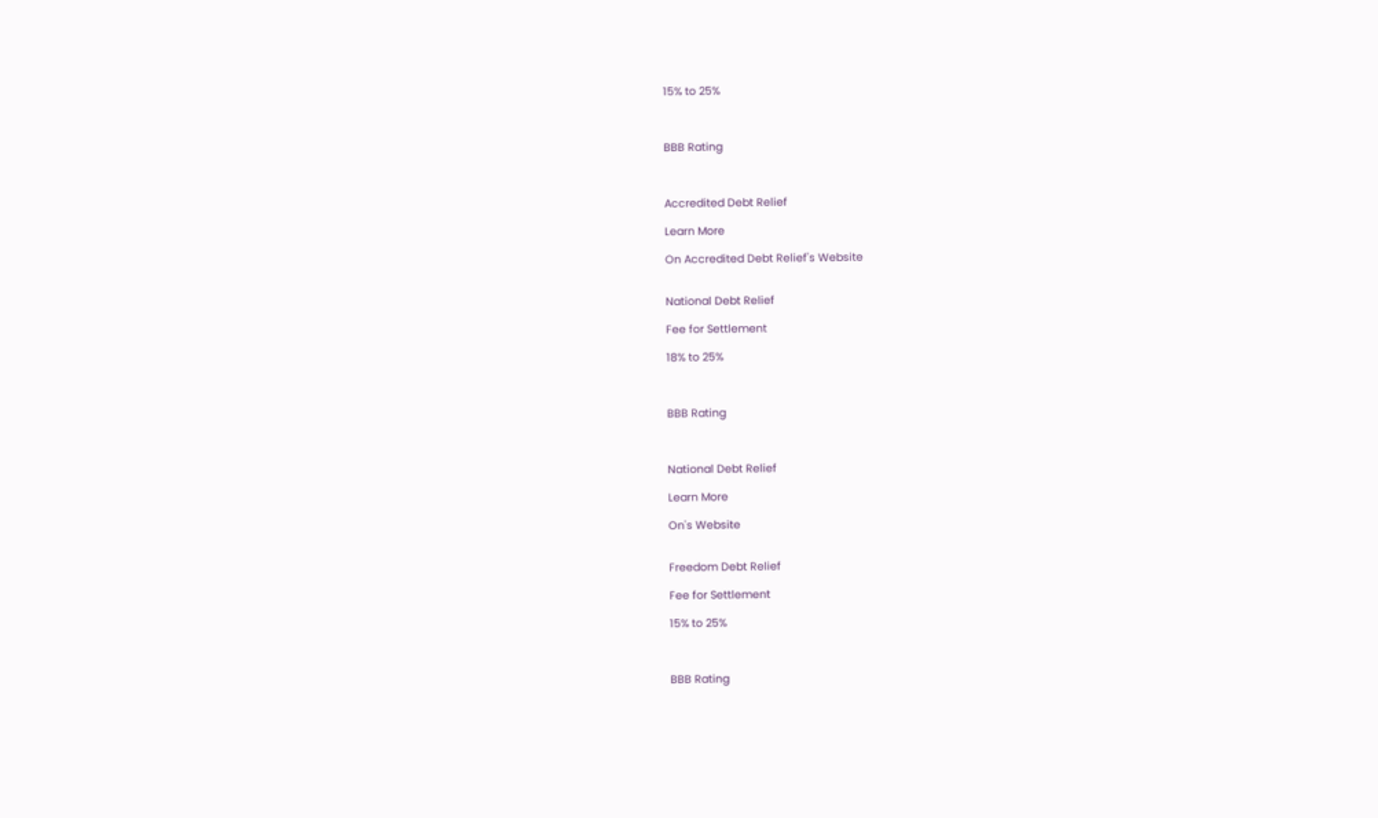15% to 25%



BBB Rating



Accredited Debt Relief

Learn More

On Accredited Debt Relief's Website


National Debt Relief

Fee for Settlement

18% to 25%



BBB Rating



National Debt Relief

Learn More

On's Website


Freedom Debt Relief

Fee for Settlement

15% to 25%



BBB Rating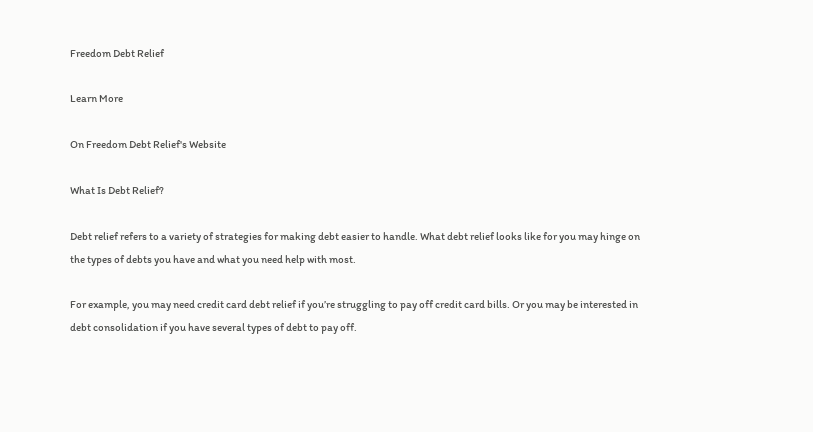Freedom Debt Relief

Learn More

On Freedom Debt Relief's Website

What Is Debt Relief?

Debt relief refers to a variety of strategies for making debt easier to handle. What debt relief looks like for you may hinge on the types of debts you have and what you need help with most.

For example, you may need credit card debt relief if you’re struggling to pay off credit card bills. Or you may be interested in debt consolidation if you have several types of debt to pay off.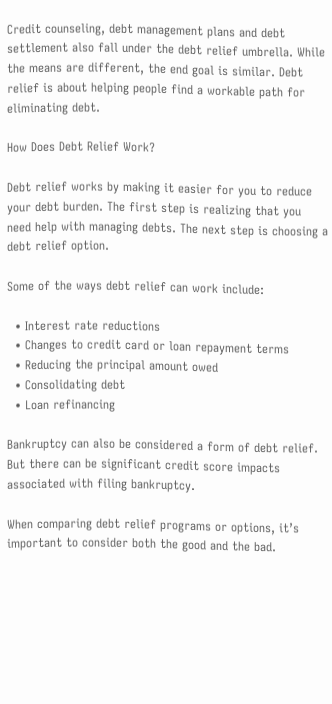Credit counseling, debt management plans and debt settlement also fall under the debt relief umbrella. While the means are different, the end goal is similar. Debt relief is about helping people find a workable path for eliminating debt.

How Does Debt Relief Work?

Debt relief works by making it easier for you to reduce your debt burden. The first step is realizing that you need help with managing debts. The next step is choosing a debt relief option.

Some of the ways debt relief can work include:

  • Interest rate reductions
  • Changes to credit card or loan repayment terms
  • Reducing the principal amount owed
  • Consolidating debt
  • Loan refinancing

Bankruptcy can also be considered a form of debt relief. But there can be significant credit score impacts associated with filing bankruptcy.

When comparing debt relief programs or options, it’s important to consider both the good and the bad.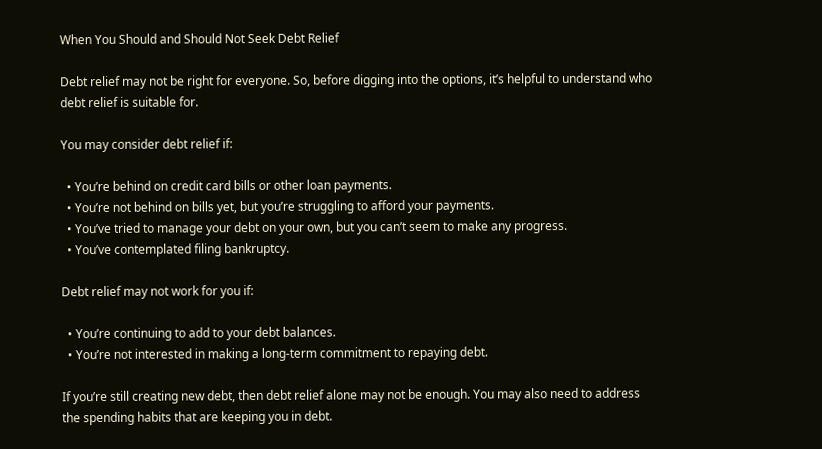When You Should and Should Not Seek Debt Relief

Debt relief may not be right for everyone. So, before digging into the options, it’s helpful to understand who debt relief is suitable for.

You may consider debt relief if:

  • You’re behind on credit card bills or other loan payments.
  • You’re not behind on bills yet, but you’re struggling to afford your payments.
  • You’ve tried to manage your debt on your own, but you can’t seem to make any progress.
  • You’ve contemplated filing bankruptcy.

Debt relief may not work for you if:

  • You’re continuing to add to your debt balances.
  • You’re not interested in making a long-term commitment to repaying debt.

If you’re still creating new debt, then debt relief alone may not be enough. You may also need to address the spending habits that are keeping you in debt.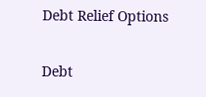Debt Relief Options

Debt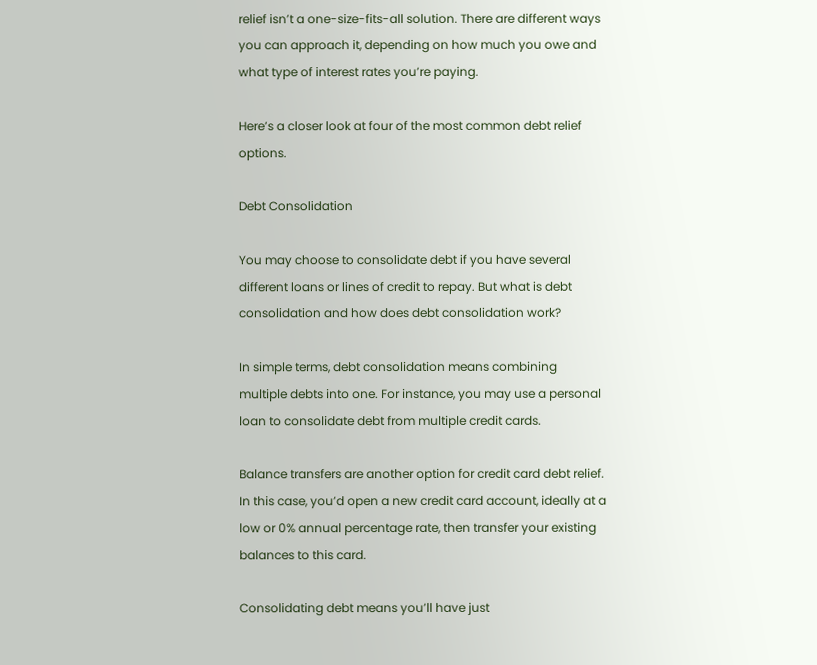relief isn’t a one-size-fits-all solution. There are different ways you can approach it, depending on how much you owe and what type of interest rates you’re paying.

Here’s a closer look at four of the most common debt relief options.

Debt Consolidation

You may choose to consolidate debt if you have several different loans or lines of credit to repay. But what is debt consolidation and how does debt consolidation work?

In simple terms, debt consolidation means combining multiple debts into one. For instance, you may use a personal loan to consolidate debt from multiple credit cards.

Balance transfers are another option for credit card debt relief. In this case, you’d open a new credit card account, ideally at a low or 0% annual percentage rate, then transfer your existing balances to this card.

Consolidating debt means you’ll have just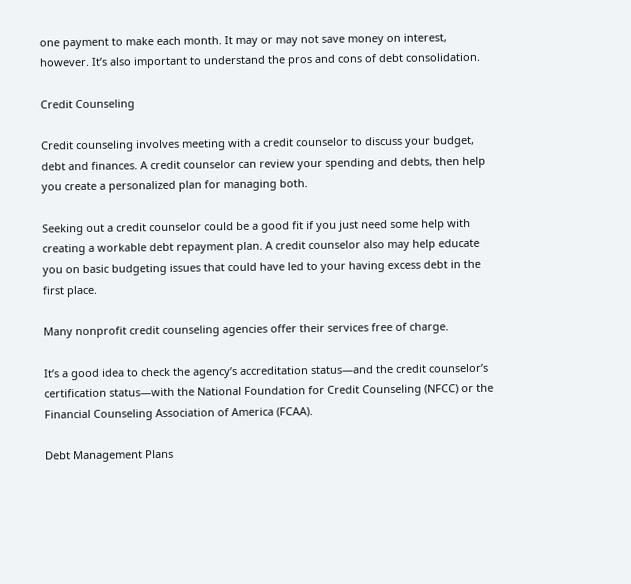one payment to make each month. It may or may not save money on interest, however. It’s also important to understand the pros and cons of debt consolidation.

Credit Counseling

Credit counseling involves meeting with a credit counselor to discuss your budget, debt and finances. A credit counselor can review your spending and debts, then help you create a personalized plan for managing both.

Seeking out a credit counselor could be a good fit if you just need some help with creating a workable debt repayment plan. A credit counselor also may help educate you on basic budgeting issues that could have led to your having excess debt in the first place.

Many nonprofit credit counseling agencies offer their services free of charge.

It’s a good idea to check the agency’s accreditation status—and the credit counselor’s certification status—with the National Foundation for Credit Counseling (NFCC) or the Financial Counseling Association of America (FCAA).

Debt Management Plans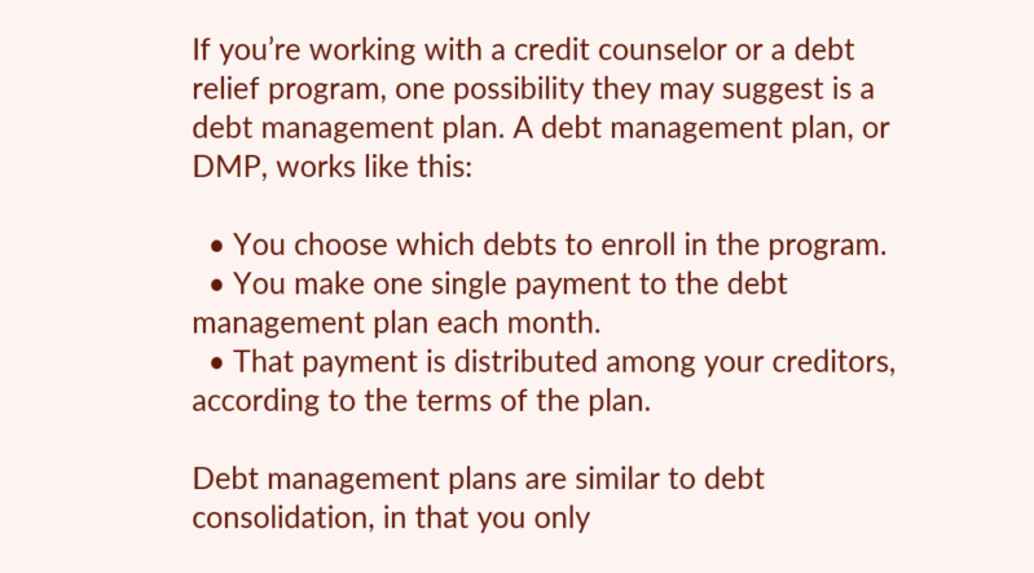If you’re working with a credit counselor or a debt relief program, one possibility they may suggest is a debt management plan. A debt management plan, or DMP, works like this:

  • You choose which debts to enroll in the program.
  • You make one single payment to the debt management plan each month.
  • That payment is distributed among your creditors, according to the terms of the plan.

Debt management plans are similar to debt consolidation, in that you only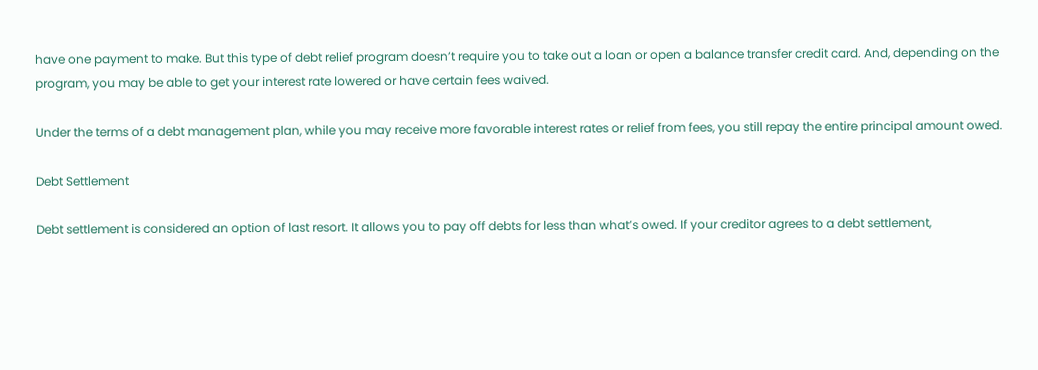have one payment to make. But this type of debt relief program doesn’t require you to take out a loan or open a balance transfer credit card. And, depending on the program, you may be able to get your interest rate lowered or have certain fees waived.

Under the terms of a debt management plan, while you may receive more favorable interest rates or relief from fees, you still repay the entire principal amount owed.

Debt Settlement

Debt settlement is considered an option of last resort. It allows you to pay off debts for less than what’s owed. If your creditor agrees to a debt settlement,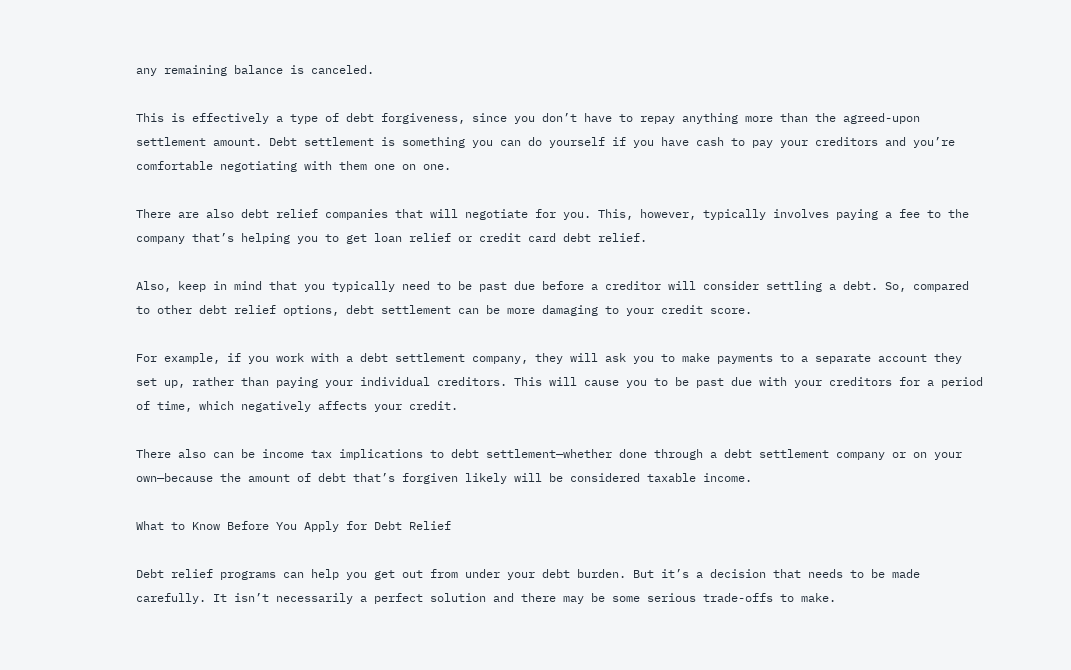any remaining balance is canceled.

This is effectively a type of debt forgiveness, since you don’t have to repay anything more than the agreed-upon settlement amount. Debt settlement is something you can do yourself if you have cash to pay your creditors and you’re comfortable negotiating with them one on one.

There are also debt relief companies that will negotiate for you. This, however, typically involves paying a fee to the company that’s helping you to get loan relief or credit card debt relief.

Also, keep in mind that you typically need to be past due before a creditor will consider settling a debt. So, compared to other debt relief options, debt settlement can be more damaging to your credit score.

For example, if you work with a debt settlement company, they will ask you to make payments to a separate account they set up, rather than paying your individual creditors. This will cause you to be past due with your creditors for a period of time, which negatively affects your credit.

There also can be income tax implications to debt settlement—whether done through a debt settlement company or on your own—because the amount of debt that’s forgiven likely will be considered taxable income.

What to Know Before You Apply for Debt Relief

Debt relief programs can help you get out from under your debt burden. But it’s a decision that needs to be made carefully. It isn’t necessarily a perfect solution and there may be some serious trade-offs to make.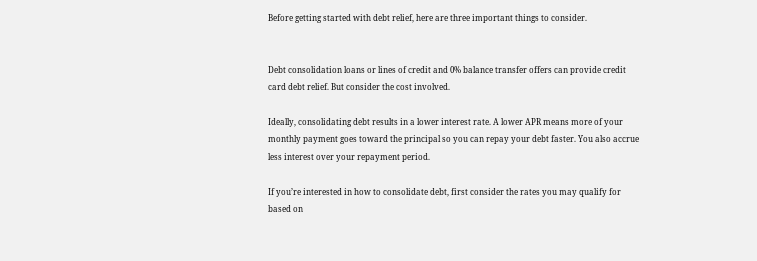Before getting started with debt relief, here are three important things to consider.


Debt consolidation loans or lines of credit and 0% balance transfer offers can provide credit card debt relief. But consider the cost involved.

Ideally, consolidating debt results in a lower interest rate. A lower APR means more of your monthly payment goes toward the principal so you can repay your debt faster. You also accrue less interest over your repayment period.

If you’re interested in how to consolidate debt, first consider the rates you may qualify for based on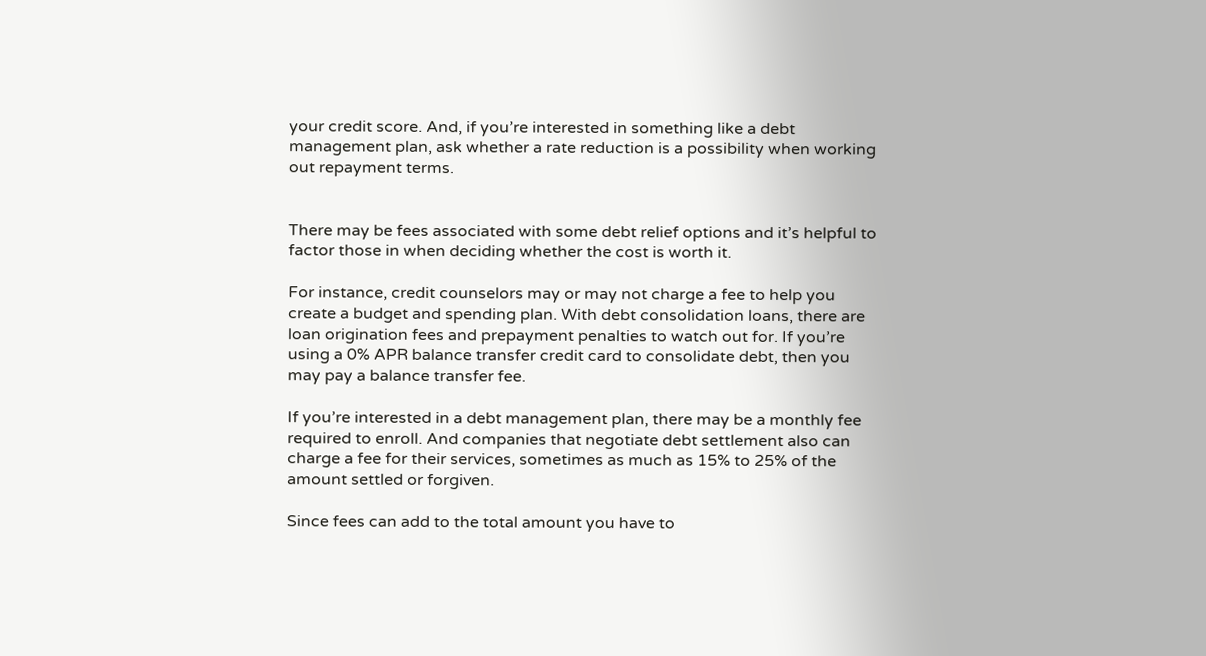your credit score. And, if you’re interested in something like a debt management plan, ask whether a rate reduction is a possibility when working out repayment terms.


There may be fees associated with some debt relief options and it’s helpful to factor those in when deciding whether the cost is worth it.

For instance, credit counselors may or may not charge a fee to help you create a budget and spending plan. With debt consolidation loans, there are loan origination fees and prepayment penalties to watch out for. If you’re using a 0% APR balance transfer credit card to consolidate debt, then you may pay a balance transfer fee.

If you’re interested in a debt management plan, there may be a monthly fee required to enroll. And companies that negotiate debt settlement also can charge a fee for their services, sometimes as much as 15% to 25% of the amount settled or forgiven.

Since fees can add to the total amount you have to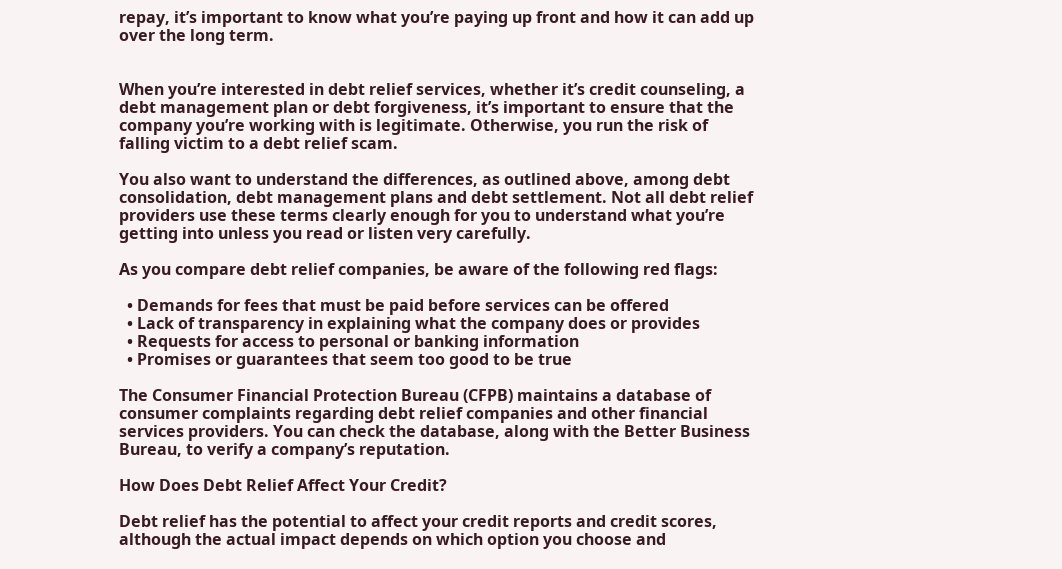repay, it’s important to know what you’re paying up front and how it can add up over the long term.


When you’re interested in debt relief services, whether it’s credit counseling, a debt management plan or debt forgiveness, it’s important to ensure that the company you’re working with is legitimate. Otherwise, you run the risk of falling victim to a debt relief scam.

You also want to understand the differences, as outlined above, among debt consolidation, debt management plans and debt settlement. Not all debt relief providers use these terms clearly enough for you to understand what you’re getting into unless you read or listen very carefully.

As you compare debt relief companies, be aware of the following red flags:

  • Demands for fees that must be paid before services can be offered
  • Lack of transparency in explaining what the company does or provides
  • Requests for access to personal or banking information
  • Promises or guarantees that seem too good to be true

The Consumer Financial Protection Bureau (CFPB) maintains a database of consumer complaints regarding debt relief companies and other financial services providers. You can check the database, along with the Better Business Bureau, to verify a company’s reputation.

How Does Debt Relief Affect Your Credit?

Debt relief has the potential to affect your credit reports and credit scores, although the actual impact depends on which option you choose and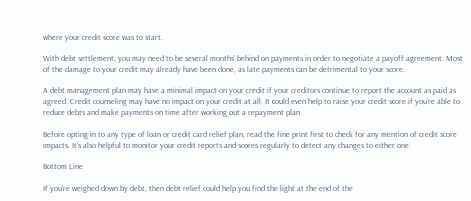where your credit score was to start.

With debt settlement, you may need to be several months’ behind on payments in order to negotiate a payoff agreement. Most of the damage to your credit may already have been done, as late payments can be detrimental to your score.

A debt management plan may have a minimal impact on your credit if your creditors continue to report the account as paid as agreed. Credit counseling may have no impact on your credit at all. It could even help to raise your credit score if you’re able to reduce debts and make payments on time after working out a repayment plan.

Before opting in to any type of loan or credit card relief plan, read the fine print first to check for any mention of credit score impacts. It’s also helpful to monitor your credit reports and scores regularly to detect any changes to either one.

Bottom Line

If you’re weighed down by debt, then debt relief could help you find the light at the end of the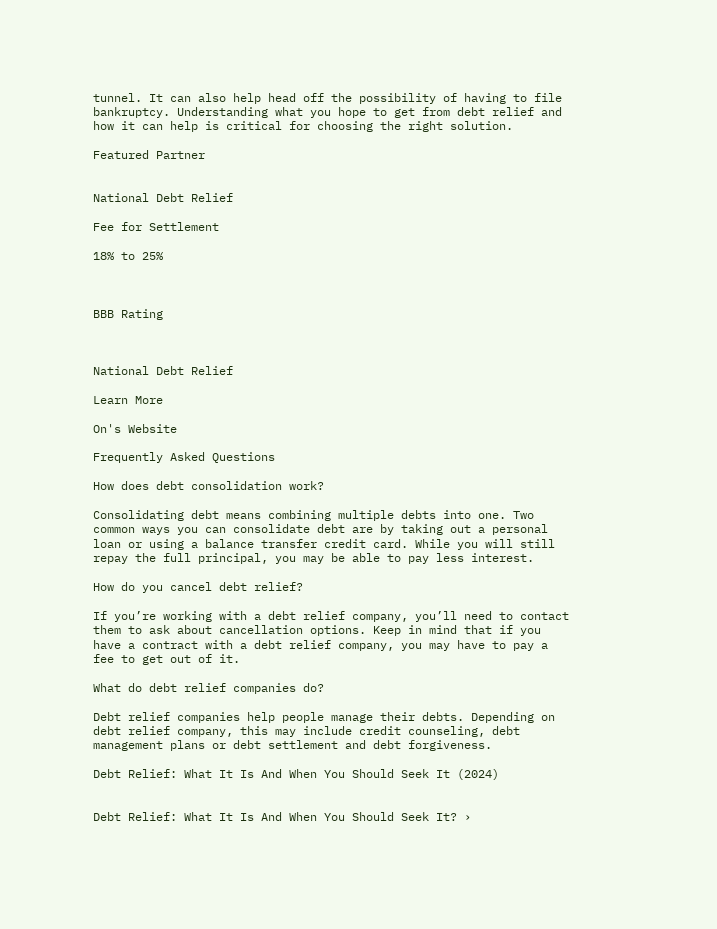tunnel. It can also help head off the possibility of having to file bankruptcy. Understanding what you hope to get from debt relief and how it can help is critical for choosing the right solution.

Featured Partner


National Debt Relief

Fee for Settlement

18% to 25%



BBB Rating



National Debt Relief

Learn More

On's Website

Frequently Asked Questions

How does debt consolidation work?

Consolidating debt means combining multiple debts into one. Two common ways you can consolidate debt are by taking out a personal loan or using a balance transfer credit card. While you will still repay the full principal, you may be able to pay less interest.

How do you cancel debt relief?

If you’re working with a debt relief company, you’ll need to contact them to ask about cancellation options. Keep in mind that if you have a contract with a debt relief company, you may have to pay a fee to get out of it.

What do debt relief companies do?

Debt relief companies help people manage their debts. Depending on debt relief company, this may include credit counseling, debt management plans or debt settlement and debt forgiveness.

Debt Relief: What It Is And When You Should Seek It (2024)


Debt Relief: What It Is And When You Should Seek It? ›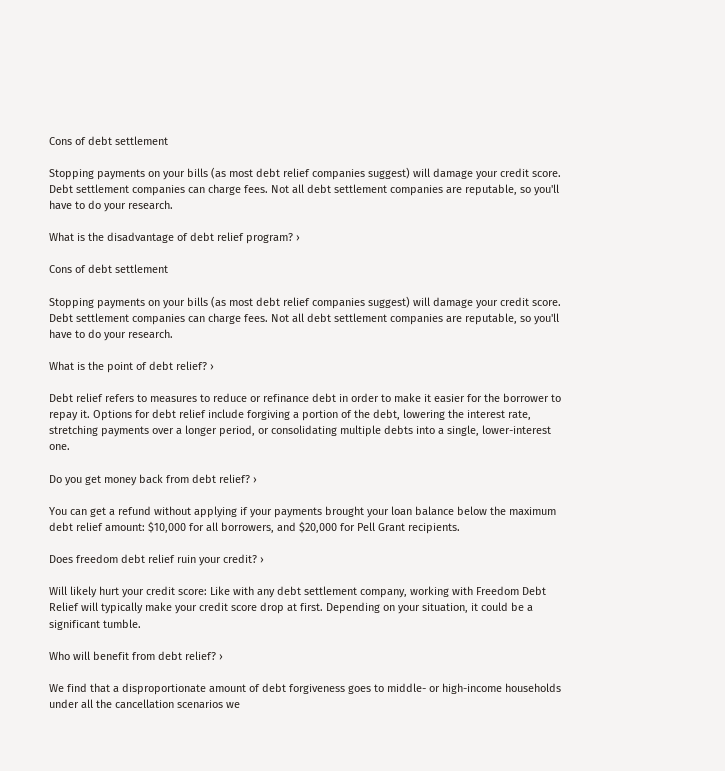Cons of debt settlement

Stopping payments on your bills (as most debt relief companies suggest) will damage your credit score. Debt settlement companies can charge fees. Not all debt settlement companies are reputable, so you'll have to do your research.

What is the disadvantage of debt relief program? ›

Cons of debt settlement

Stopping payments on your bills (as most debt relief companies suggest) will damage your credit score. Debt settlement companies can charge fees. Not all debt settlement companies are reputable, so you'll have to do your research.

What is the point of debt relief? ›

Debt relief refers to measures to reduce or refinance debt in order to make it easier for the borrower to repay it. Options for debt relief include forgiving a portion of the debt, lowering the interest rate, stretching payments over a longer period, or consolidating multiple debts into a single, lower-interest one.

Do you get money back from debt relief? ›

You can get a refund without applying if your payments brought your loan balance below the maximum debt relief amount: $10,000 for all borrowers, and $20,000 for Pell Grant recipients.

Does freedom debt relief ruin your credit? ›

Will likely hurt your credit score: Like with any debt settlement company, working with Freedom Debt Relief will typically make your credit score drop at first. Depending on your situation, it could be a significant tumble.

Who will benefit from debt relief? ›

We find that a disproportionate amount of debt forgiveness goes to middle- or high-income households under all the cancellation scenarios we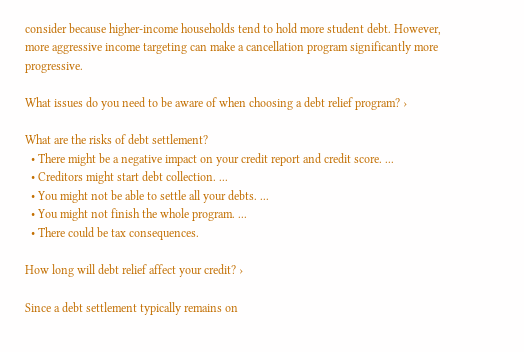consider because higher-income households tend to hold more student debt. However, more aggressive income targeting can make a cancellation program significantly more progressive.

What issues do you need to be aware of when choosing a debt relief program? ›

What are the risks of debt settlement?
  • There might be a negative impact on your credit report and credit score. ...
  • Creditors might start debt collection. ...
  • You might not be able to settle all your debts. ...
  • You might not finish the whole program. ...
  • There could be tax consequences.

How long will debt relief affect your credit? ›

Since a debt settlement typically remains on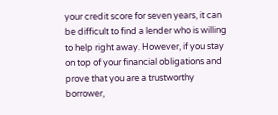your credit score for seven years, it can be difficult to find a lender who is willing to help right away. However, if you stay on top of your financial obligations and prove that you are a trustworthy borrower,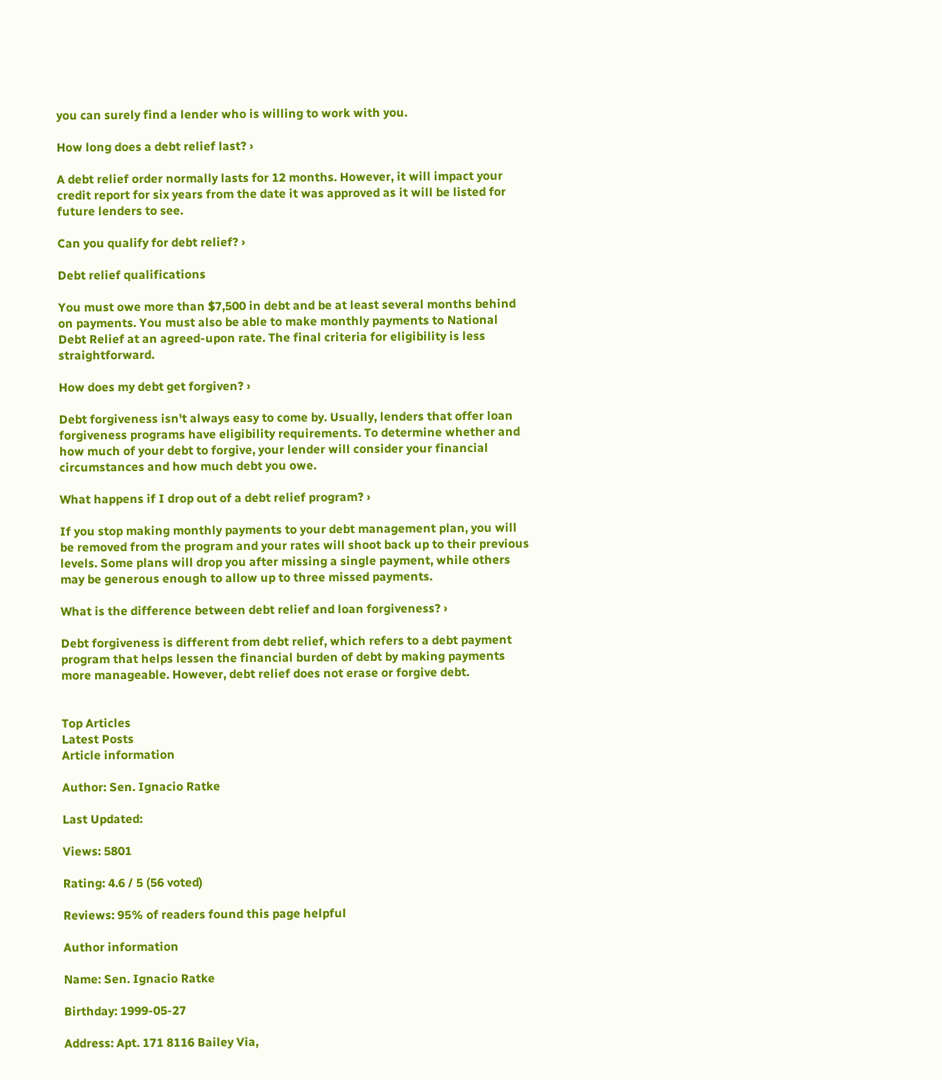you can surely find a lender who is willing to work with you.

How long does a debt relief last? ›

A debt relief order normally lasts for 12 months. However, it will impact your credit report for six years from the date it was approved as it will be listed for future lenders to see.

Can you qualify for debt relief? ›

Debt relief qualifications

You must owe more than $7,500 in debt and be at least several months behind on payments. You must also be able to make monthly payments to National Debt Relief at an agreed-upon rate. The final criteria for eligibility is less straightforward.

How does my debt get forgiven? ›

Debt forgiveness isn't always easy to come by. Usually, lenders that offer loan forgiveness programs have eligibility requirements. To determine whether and how much of your debt to forgive, your lender will consider your financial circumstances and how much debt you owe.

What happens if I drop out of a debt relief program? ›

If you stop making monthly payments to your debt management plan, you will be removed from the program and your rates will shoot back up to their previous levels. Some plans will drop you after missing a single payment, while others may be generous enough to allow up to three missed payments.

What is the difference between debt relief and loan forgiveness? ›

Debt forgiveness is different from debt relief, which refers to a debt payment program that helps lessen the financial burden of debt by making payments more manageable. However, debt relief does not erase or forgive debt.


Top Articles
Latest Posts
Article information

Author: Sen. Ignacio Ratke

Last Updated:

Views: 5801

Rating: 4.6 / 5 (56 voted)

Reviews: 95% of readers found this page helpful

Author information

Name: Sen. Ignacio Ratke

Birthday: 1999-05-27

Address: Apt. 171 8116 Bailey Via,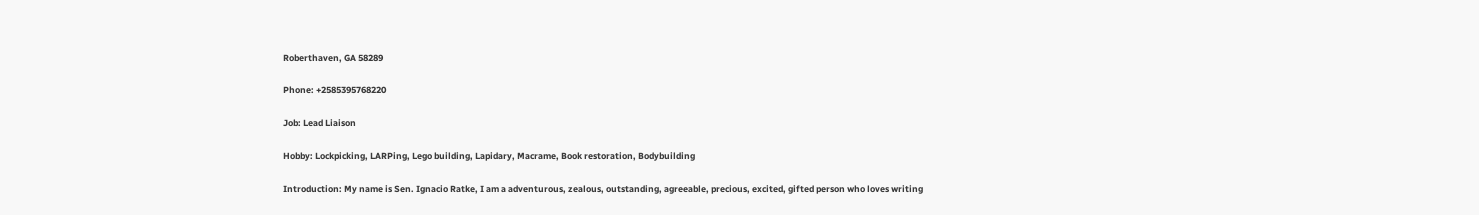Roberthaven, GA 58289

Phone: +2585395768220

Job: Lead Liaison

Hobby: Lockpicking, LARPing, Lego building, Lapidary, Macrame, Book restoration, Bodybuilding

Introduction: My name is Sen. Ignacio Ratke, I am a adventurous, zealous, outstanding, agreeable, precious, excited, gifted person who loves writing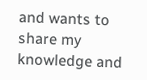and wants to share my knowledge and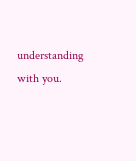understanding with you.